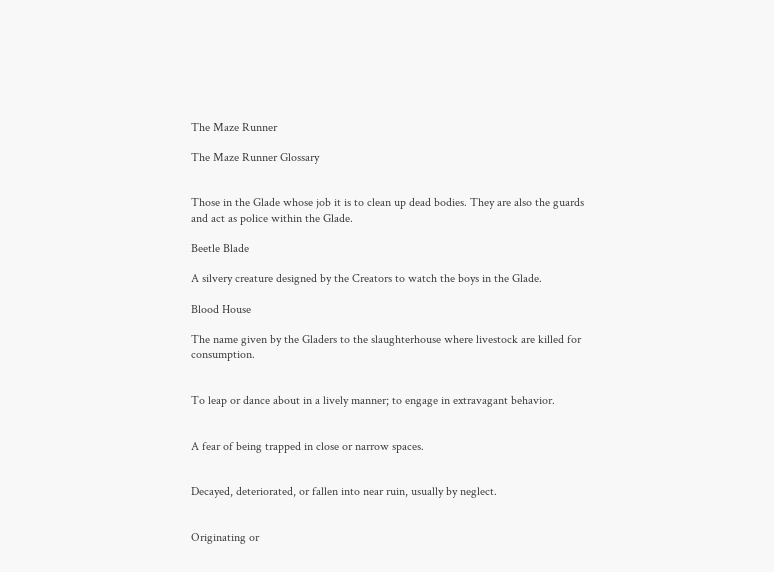The Maze Runner

The Maze Runner Glossary


Those in the Glade whose job it is to clean up dead bodies. They are also the guards and act as police within the Glade.

Beetle Blade

A silvery creature designed by the Creators to watch the boys in the Glade.

Blood House

The name given by the Gladers to the slaughterhouse where livestock are killed for consumption.


To leap or dance about in a lively manner; to engage in extravagant behavior.


A fear of being trapped in close or narrow spaces.


Decayed, deteriorated, or fallen into near ruin, usually by neglect.


Originating or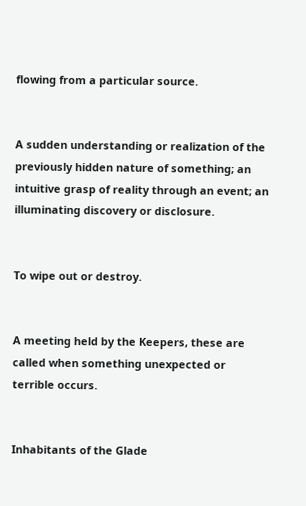flowing from a particular source.


A sudden understanding or realization of the previously hidden nature of something; an intuitive grasp of reality through an event; an illuminating discovery or disclosure.


To wipe out or destroy.


A meeting held by the Keepers, these are called when something unexpected or terrible occurs.


Inhabitants of the Glade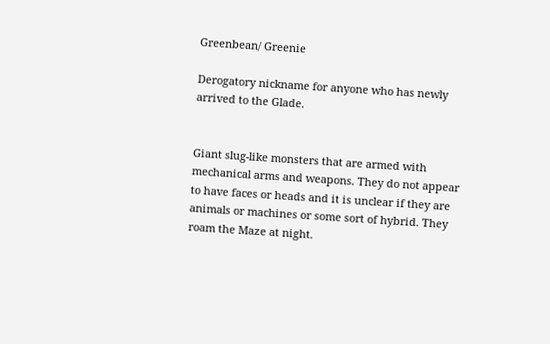Greenbean/ Greenie

Derogatory nickname for anyone who has newly arrived to the Glade.


Giant slug-like monsters that are armed with mechanical arms and weapons. They do not appear to have faces or heads and it is unclear if they are animals or machines or some sort of hybrid. They roam the Maze at night.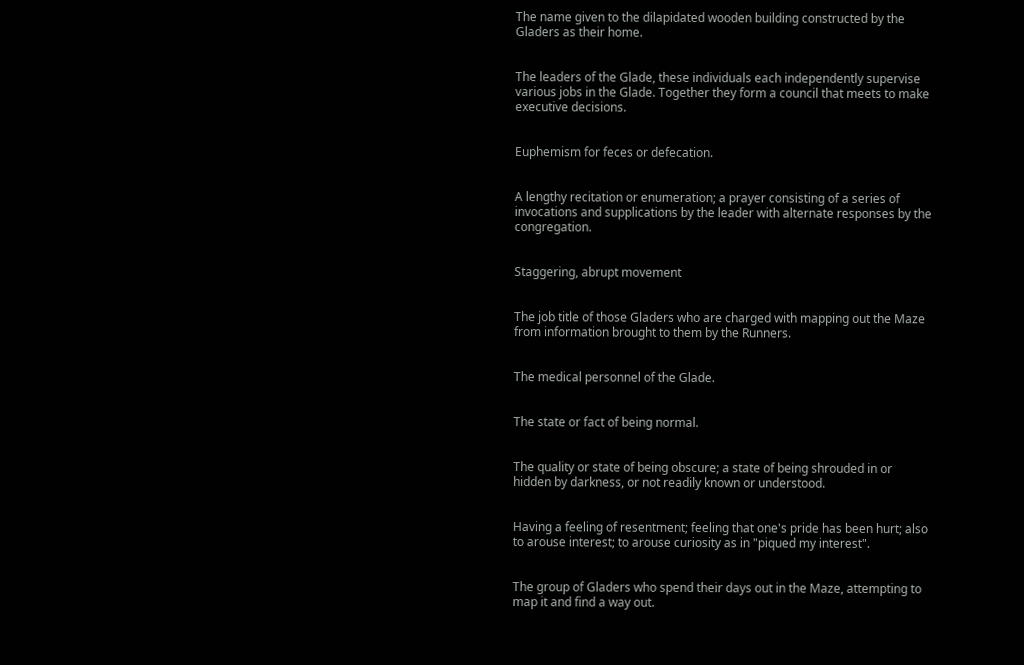The name given to the dilapidated wooden building constructed by the Gladers as their home.


The leaders of the Glade, these individuals each independently supervise various jobs in the Glade. Together they form a council that meets to make executive decisions.


Euphemism for feces or defecation.


A lengthy recitation or enumeration; a prayer consisting of a series of invocations and supplications by the leader with alternate responses by the congregation.


Staggering, abrupt movement


The job title of those Gladers who are charged with mapping out the Maze from information brought to them by the Runners.


The medical personnel of the Glade.


The state or fact of being normal.


The quality or state of being obscure; a state of being shrouded in or hidden by darkness, or not readily known or understood.


Having a feeling of resentment; feeling that one's pride has been hurt; also to arouse interest; to arouse curiosity as in "piqued my interest".


The group of Gladers who spend their days out in the Maze, attempting to map it and find a way out.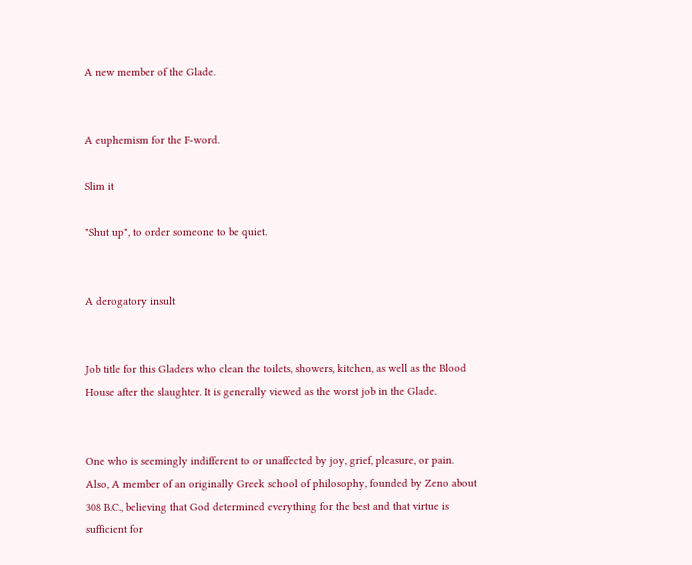A new member of the Glade.


A euphemism for the F-word.

Slim it

"Shut up", to order someone to be quiet.


A derogatory insult


Job title for this Gladers who clean the toilets, showers, kitchen, as well as the Blood House after the slaughter. It is generally viewed as the worst job in the Glade.


One who is seemingly indifferent to or unaffected by joy, grief, pleasure, or pain. Also, A member of an originally Greek school of philosophy, founded by Zeno about 308 B.C., believing that God determined everything for the best and that virtue is sufficient for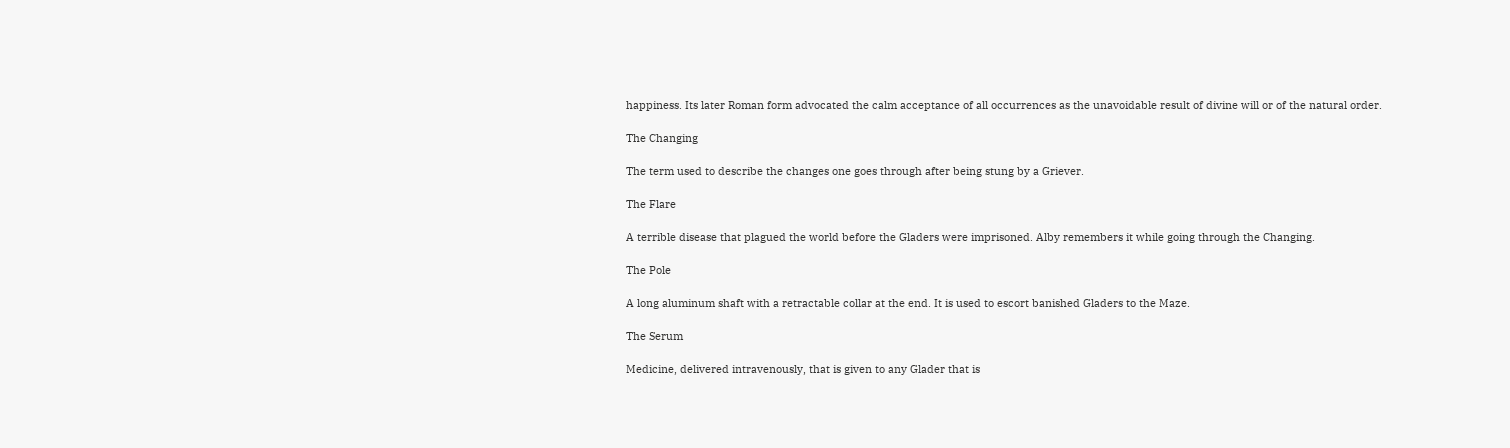happiness. Its later Roman form advocated the calm acceptance of all occurrences as the unavoidable result of divine will or of the natural order.

The Changing

The term used to describe the changes one goes through after being stung by a Griever.

The Flare

A terrible disease that plagued the world before the Gladers were imprisoned. Alby remembers it while going through the Changing.

The Pole

A long aluminum shaft with a retractable collar at the end. It is used to escort banished Gladers to the Maze.

The Serum

Medicine, delivered intravenously, that is given to any Glader that is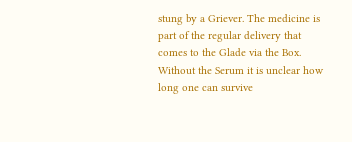stung by a Griever. The medicine is part of the regular delivery that comes to the Glade via the Box. Without the Serum it is unclear how long one can survive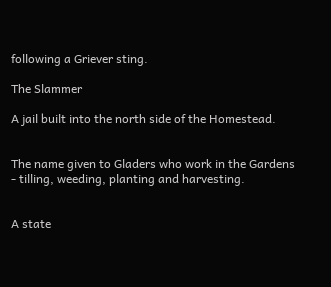following a Griever sting.

The Slammer

A jail built into the north side of the Homestead.


The name given to Gladers who work in the Gardens - tilling, weeding, planting and harvesting.


A state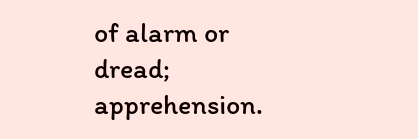of alarm or dread; apprehension.